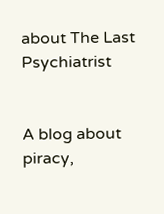about The Last Psychiatrist


A blog about piracy,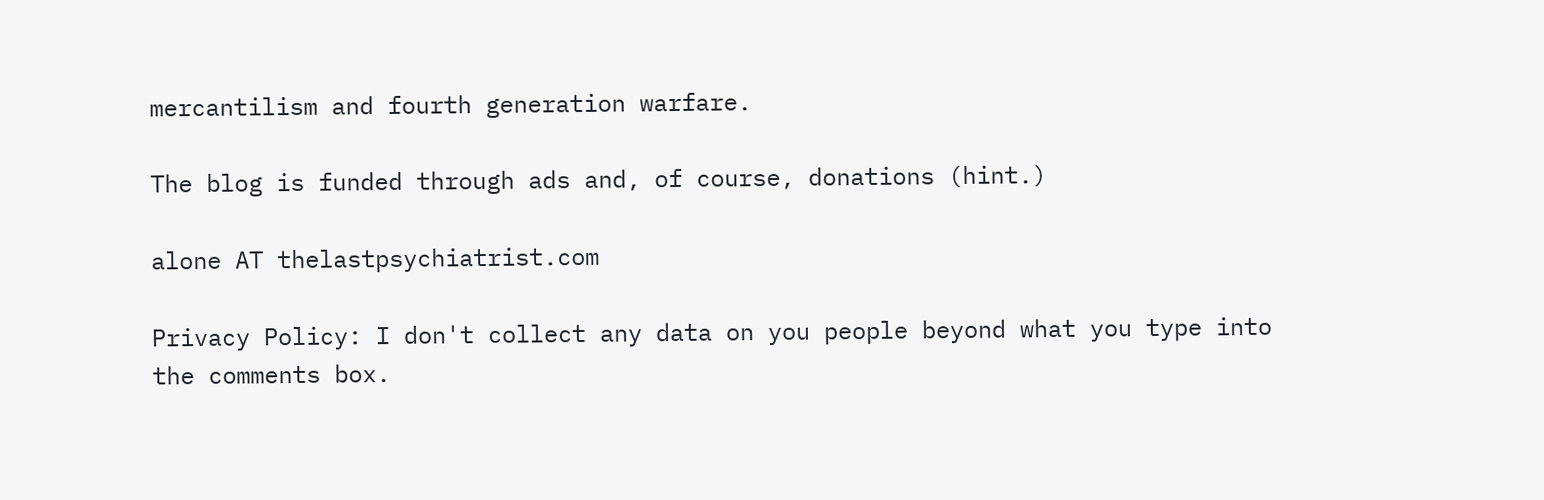mercantilism and fourth generation warfare.

The blog is funded through ads and, of course, donations (hint.)

alone AT thelastpsychiatrist.com

Privacy Policy: I don't collect any data on you people beyond what you type into the comments box.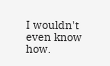I wouldn't even know how.